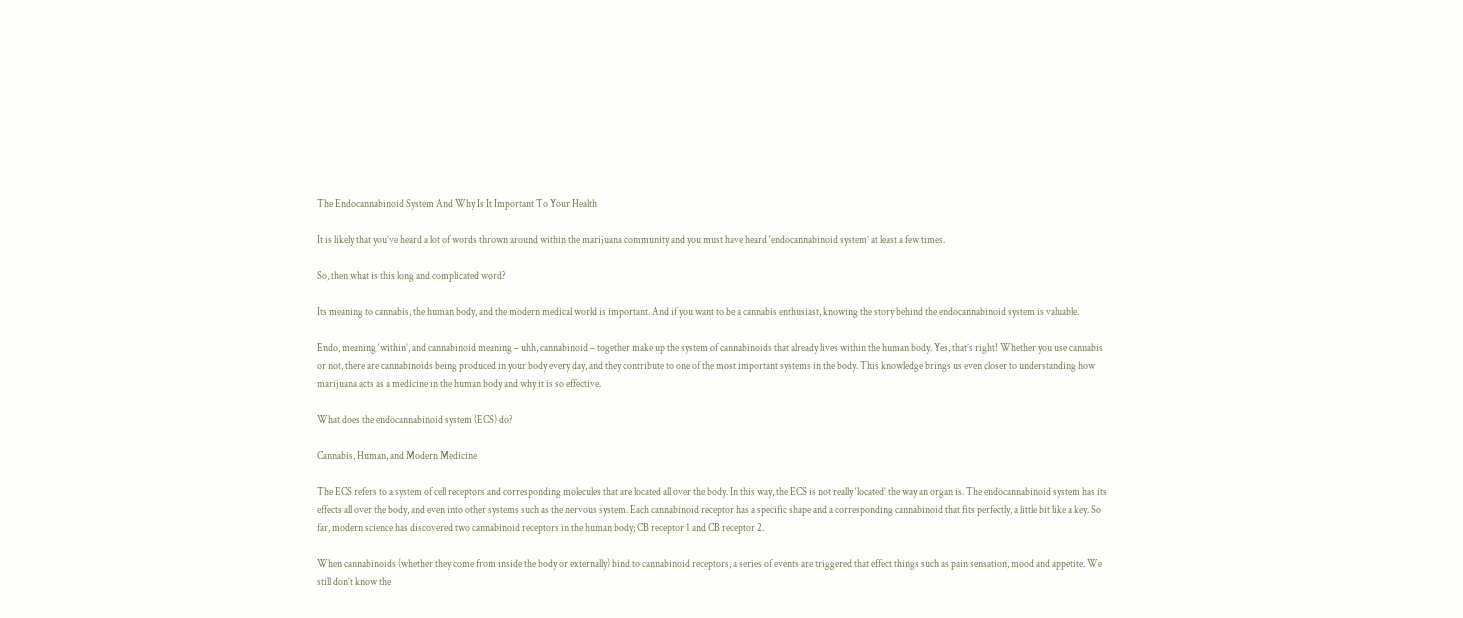The Endocannabinoid System And Why Is It Important To Your Health

It is likely that you’ve heard a lot of words thrown around within the marijuana community and you must have heard ‘endocannabinoid system’ at least a few times.

So, then what is this long and complicated word?

Its meaning to cannabis, the human body, and the modern medical world is important. And if you want to be a cannabis enthusiast, knowing the story behind the endocannabinoid system is valuable.

Endo, meaning ‘within’, and cannabinoid meaning – uhh, cannabinoid – together make up the system of cannabinoids that already lives within the human body. Yes, that’s right! Whether you use cannabis or not, there are cannabinoids being produced in your body every day, and they contribute to one of the most important systems in the body. This knowledge brings us even closer to understanding how marijuana acts as a medicine in the human body and why it is so effective.

What does the endocannabinoid system (ECS) do?

Cannabis, Human, and Modern Medicine

The ECS refers to a system of cell receptors and corresponding molecules that are located all over the body. In this way, the ECS is not really ‘located’ the way an organ is. The endocannabinoid system has its effects all over the body, and even into other systems such as the nervous system. Each cannabinoid receptor has a specific shape and a corresponding cannabinoid that fits perfectly, a little bit like a key. So far, modern science has discovered two cannabinoid receptors in the human body; CB receptor 1 and CB receptor 2.

When cannabinoids (whether they come from inside the body or externally) bind to cannabinoid receptors, a series of events are triggered that effect things such as pain sensation, mood and appetite. We still don’t know the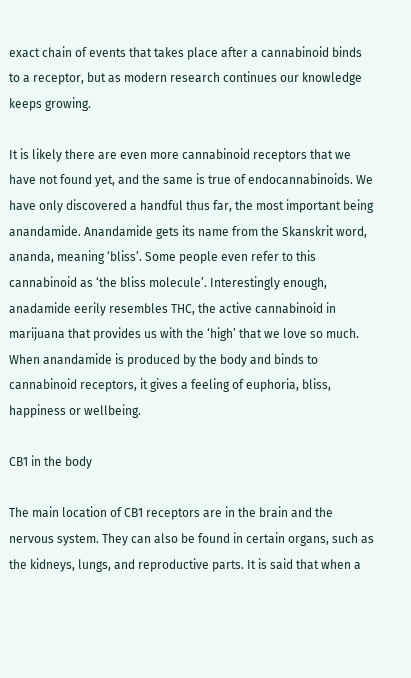exact chain of events that takes place after a cannabinoid binds to a receptor, but as modern research continues our knowledge keeps growing.

It is likely there are even more cannabinoid receptors that we have not found yet, and the same is true of endocannabinoids. We have only discovered a handful thus far, the most important being anandamide. Anandamide gets its name from the Skanskrit word, ananda, meaning ‘bliss’. Some people even refer to this cannabinoid as ‘the bliss molecule’. Interestingly enough, anadamide eerily resembles THC, the active cannabinoid in marijuana that provides us with the ‘high’ that we love so much. When anandamide is produced by the body and binds to cannabinoid receptors, it gives a feeling of euphoria, bliss, happiness or wellbeing.

CB1 in the body

The main location of CB1 receptors are in the brain and the nervous system. They can also be found in certain organs, such as the kidneys, lungs, and reproductive parts. It is said that when a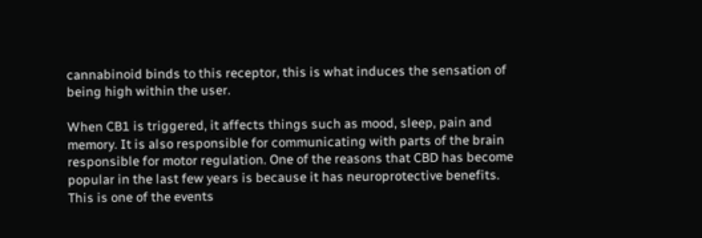cannabinoid binds to this receptor, this is what induces the sensation of being high within the user.

When CB1 is triggered, it affects things such as mood, sleep, pain and memory. It is also responsible for communicating with parts of the brain responsible for motor regulation. One of the reasons that CBD has become popular in the last few years is because it has neuroprotective benefits. This is one of the events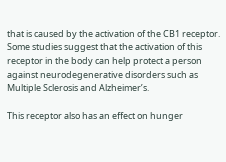that is caused by the activation of the CB1 receptor. Some studies suggest that the activation of this receptor in the body can help protect a person against neurodegenerative disorders such as Multiple Sclerosis and Alzheimer’s.

This receptor also has an effect on hunger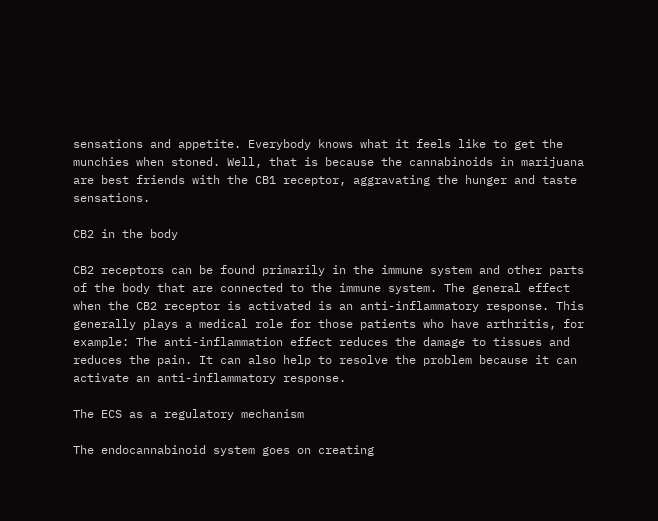sensations and appetite. Everybody knows what it feels like to get the munchies when stoned. Well, that is because the cannabinoids in marijuana are best friends with the CB1 receptor, aggravating the hunger and taste sensations.

CB2 in the body

CB2 receptors can be found primarily in the immune system and other parts of the body that are connected to the immune system. The general effect when the CB2 receptor is activated is an anti-inflammatory response. This generally plays a medical role for those patients who have arthritis, for example: The anti-inflammation effect reduces the damage to tissues and reduces the pain. It can also help to resolve the problem because it can activate an anti-inflammatory response.

The ECS as a regulatory mechanism

The endocannabinoid system goes on creating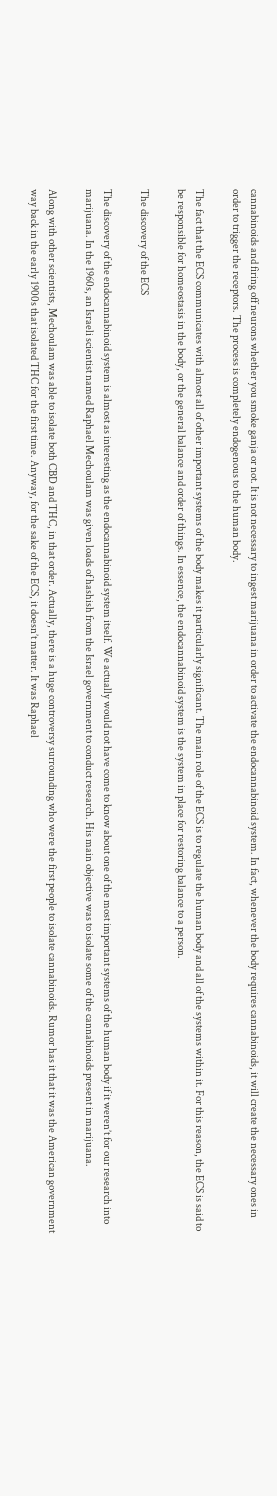cannabinoids and firing off neurons whether you smoke ganja or not. It is not necessary to ingest marijuana in order to activate the endocannabinoid system. In fact, whenever the body requires cannabinoids, it will create the necessary ones in order to trigger the receptors. The process is completely endogenous to the human body.

The fact that the ECS communicates with almost all of other important systems of the body makes it particularly significant. The main role of the ECS is to regulate the human body and all of the systems within it. For this reason, the ECS is said to be responsible for homeostasis in the body, or the general balance and order of things. In essence, the endocannabinoid system is the system in place for restoring balance to a person.

The discovery of the ECS

The discovery of the endocannabinoid system is almost as interesting as the endocannabinoid system itself. We actually would not have come to know about one of the most important systems of the human body if it weren’t for our research into marijuana. In the 1960s, an Israeli scientist named Raphael Mechoulam was given loads of hashish from the Israel government to conduct research. His main objective was to isolate some of the cannabinoids present in marijuana.

Along with other scientists, Mechoulam was able to isolate both CBD and THC, in that order. Actually, there is a huge controversy surrounding who were the first people to isolate cannabinoids. Rumor has it that it was the American government way back in the early 1900s that isolated THC for the first time. Anyway, for the sake of the ECS, it doesn’t matter. It was Raphael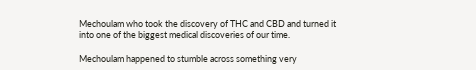Mechoulam who took the discovery of THC and CBD and turned it into one of the biggest medical discoveries of our time.

Mechoulam happened to stumble across something very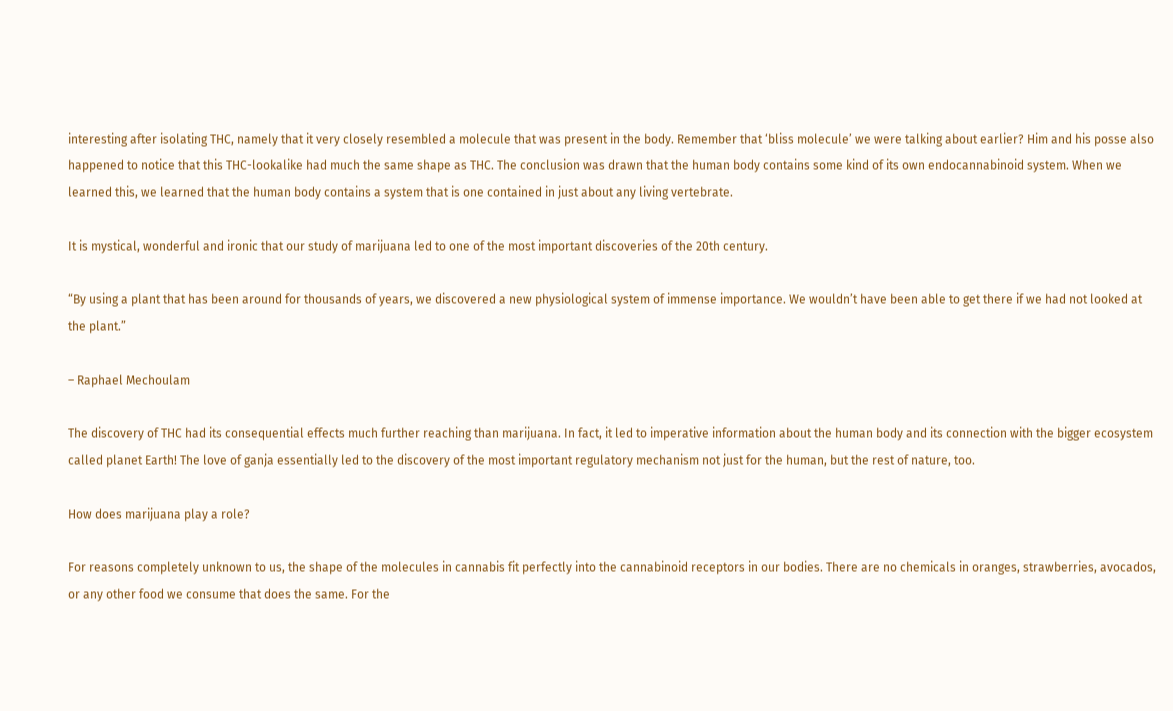interesting after isolating THC, namely that it very closely resembled a molecule that was present in the body. Remember that ‘bliss molecule’ we were talking about earlier? Him and his posse also happened to notice that this THC-lookalike had much the same shape as THC. The conclusion was drawn that the human body contains some kind of its own endocannabinoid system. When we learned this, we learned that the human body contains a system that is one contained in just about any living vertebrate.

It is mystical, wonderful and ironic that our study of marijuana led to one of the most important discoveries of the 20th century.

“By using a plant that has been around for thousands of years, we discovered a new physiological system of immense importance. We wouldn’t have been able to get there if we had not looked at the plant.”

– Raphael Mechoulam

The discovery of THC had its consequential effects much further reaching than marijuana. In fact, it led to imperative information about the human body and its connection with the bigger ecosystem called planet Earth! The love of ganja essentially led to the discovery of the most important regulatory mechanism not just for the human, but the rest of nature, too.

How does marijuana play a role?

For reasons completely unknown to us, the shape of the molecules in cannabis fit perfectly into the cannabinoid receptors in our bodies. There are no chemicals in oranges, strawberries, avocados, or any other food we consume that does the same. For the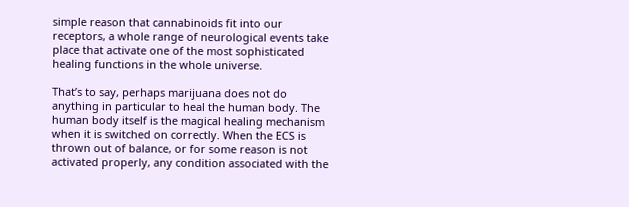simple reason that cannabinoids fit into our receptors, a whole range of neurological events take place that activate one of the most sophisticated healing functions in the whole universe.

That’s to say, perhaps marijuana does not do anything in particular to heal the human body. The human body itself is the magical healing mechanism when it is switched on correctly. When the ECS is thrown out of balance, or for some reason is not activated properly, any condition associated with the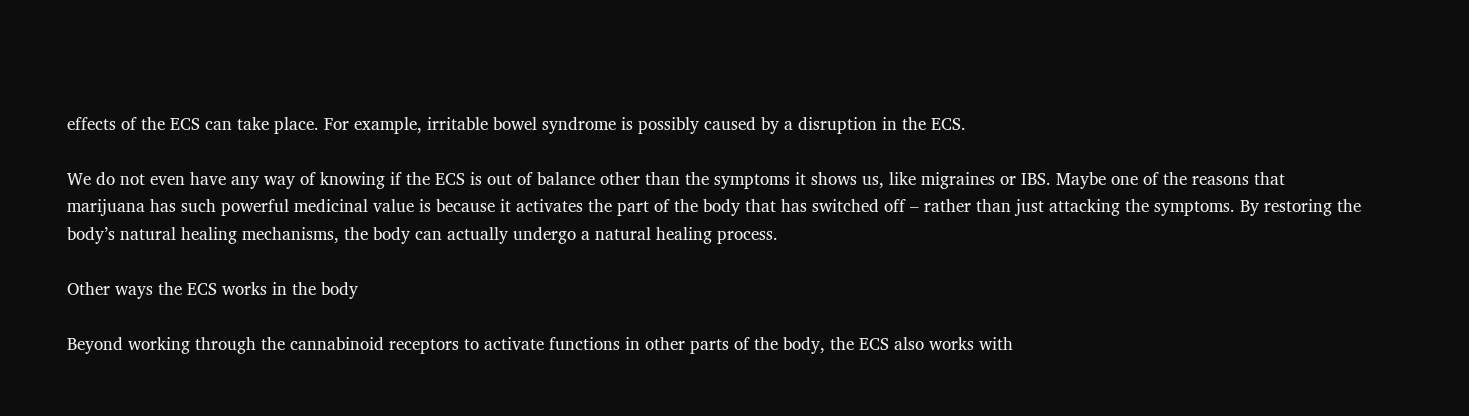effects of the ECS can take place. For example, irritable bowel syndrome is possibly caused by a disruption in the ECS.

We do not even have any way of knowing if the ECS is out of balance other than the symptoms it shows us, like migraines or IBS. Maybe one of the reasons that marijuana has such powerful medicinal value is because it activates the part of the body that has switched off – rather than just attacking the symptoms. By restoring the body’s natural healing mechanisms, the body can actually undergo a natural healing process.

Other ways the ECS works in the body

Beyond working through the cannabinoid receptors to activate functions in other parts of the body, the ECS also works with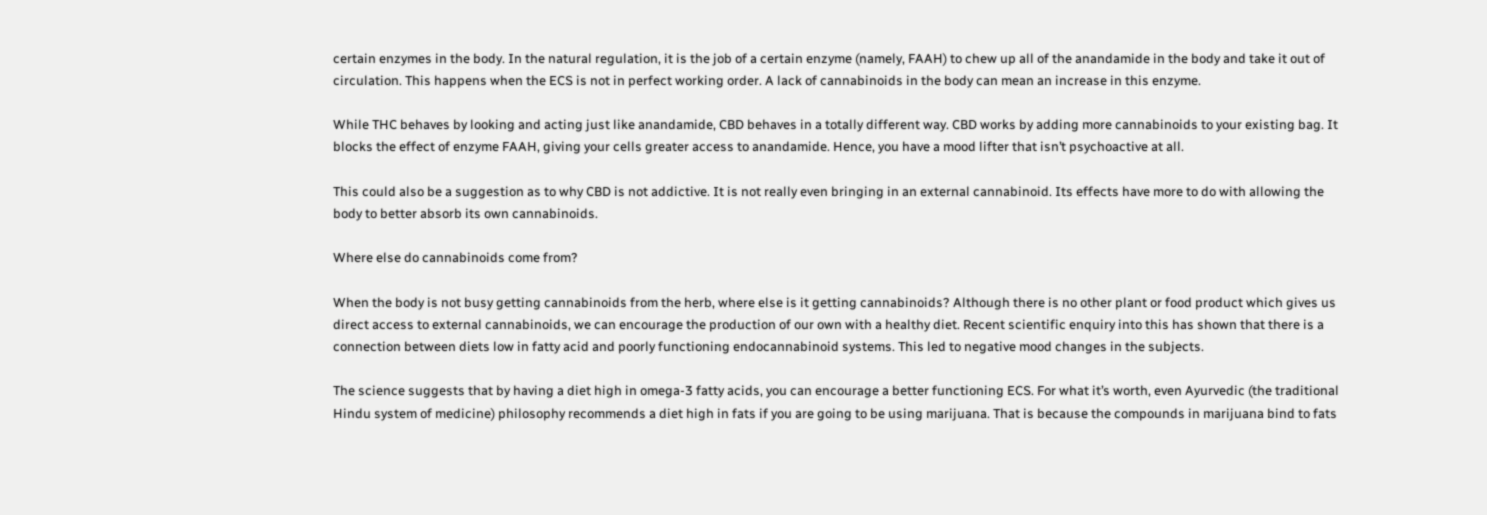certain enzymes in the body. In the natural regulation, it is the job of a certain enzyme (namely, FAAH) to chew up all of the anandamide in the body and take it out of circulation. This happens when the ECS is not in perfect working order. A lack of cannabinoids in the body can mean an increase in this enzyme.

While THC behaves by looking and acting just like anandamide, CBD behaves in a totally different way. CBD works by adding more cannabinoids to your existing bag. It blocks the effect of enzyme FAAH, giving your cells greater access to anandamide. Hence, you have a mood lifter that isn’t psychoactive at all.

This could also be a suggestion as to why CBD is not addictive. It is not really even bringing in an external cannabinoid. Its effects have more to do with allowing the body to better absorb its own cannabinoids.

Where else do cannabinoids come from?

When the body is not busy getting cannabinoids from the herb, where else is it getting cannabinoids? Although there is no other plant or food product which gives us direct access to external cannabinoids, we can encourage the production of our own with a healthy diet. Recent scientific enquiry into this has shown that there is a connection between diets low in fatty acid and poorly functioning endocannabinoid systems. This led to negative mood changes in the subjects.

The science suggests that by having a diet high in omega-3 fatty acids, you can encourage a better functioning ECS. For what it’s worth, even Ayurvedic (the traditional Hindu system of medicine) philosophy recommends a diet high in fats if you are going to be using marijuana. That is because the compounds in marijuana bind to fats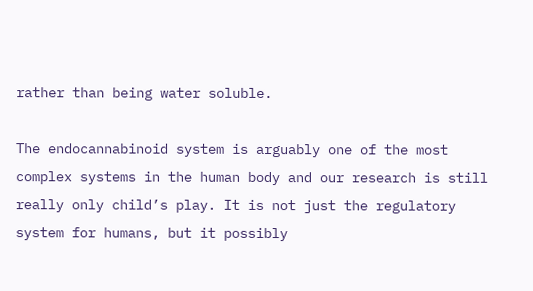rather than being water soluble.

The endocannabinoid system is arguably one of the most complex systems in the human body and our research is still really only child’s play. It is not just the regulatory system for humans, but it possibly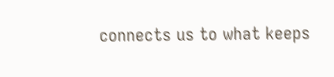connects us to what keeps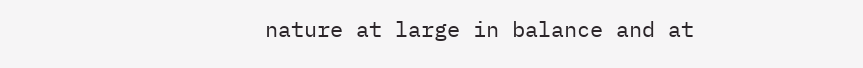nature at large in balance and at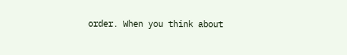order. When you think about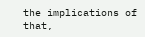the implications of that,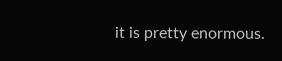it is pretty enormous.